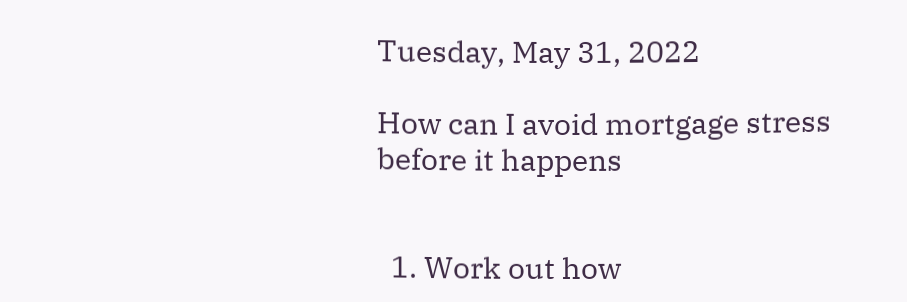Tuesday, May 31, 2022

How can I avoid mortgage stress before it happens


  1. Work out how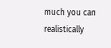much you can realistically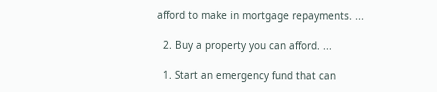afford to make in mortgage repayments. ...

  2. Buy a property you can afford. ...

  1. Start an emergency fund that can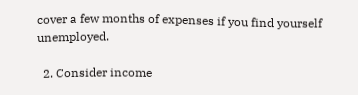cover a few months of expenses if you find yourself unemployed.

  2. Consider income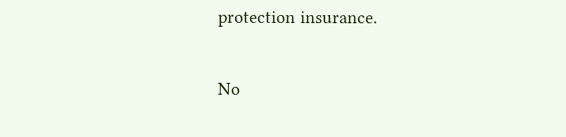protection insurance.

No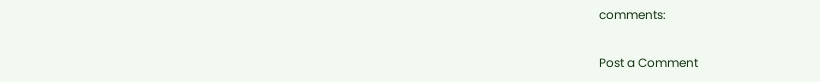comments:

Post a Comment